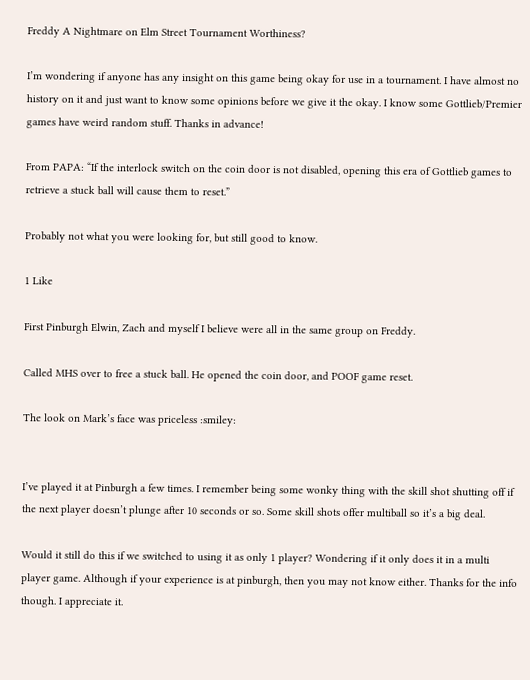Freddy A Nightmare on Elm Street Tournament Worthiness?

I’m wondering if anyone has any insight on this game being okay for use in a tournament. I have almost no history on it and just want to know some opinions before we give it the okay. I know some Gottlieb/Premier games have weird random stuff. Thanks in advance!

From PAPA: “If the interlock switch on the coin door is not disabled, opening this era of Gottlieb games to retrieve a stuck ball will cause them to reset.”

Probably not what you were looking for, but still good to know.

1 Like

First Pinburgh Elwin, Zach and myself I believe were all in the same group on Freddy.

Called MHS over to free a stuck ball. He opened the coin door, and POOF game reset.

The look on Mark’s face was priceless :smiley:


I’ve played it at Pinburgh a few times. I remember being some wonky thing with the skill shot shutting off if the next player doesn’t plunge after 10 seconds or so. Some skill shots offer multiball so it’s a big deal.

Would it still do this if we switched to using it as only 1 player? Wondering if it only does it in a multi player game. Although if your experience is at pinburgh, then you may not know either. Thanks for the info though. I appreciate it.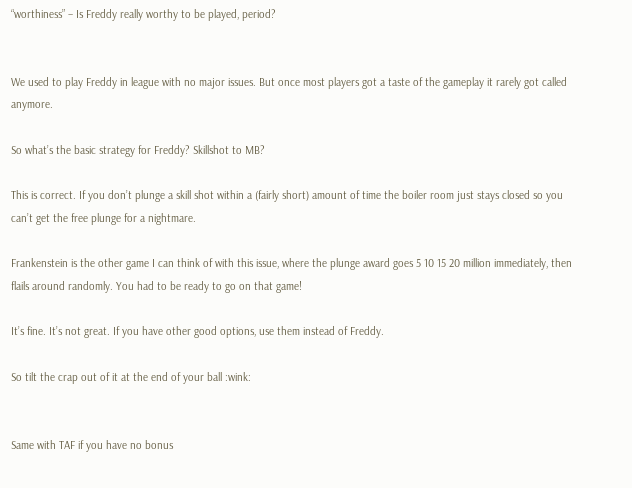“worthiness” – Is Freddy really worthy to be played, period?


We used to play Freddy in league with no major issues. But once most players got a taste of the gameplay it rarely got called anymore.

So what’s the basic strategy for Freddy? Skillshot to MB?

This is correct. If you don’t plunge a skill shot within a (fairly short) amount of time the boiler room just stays closed so you can’t get the free plunge for a nightmare.

Frankenstein is the other game I can think of with this issue, where the plunge award goes 5 10 15 20 million immediately, then flails around randomly. You had to be ready to go on that game!

It’s fine. It’s not great. If you have other good options, use them instead of Freddy.

So tilt the crap out of it at the end of your ball :wink:


Same with TAF if you have no bonus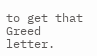to get that Greed letter.